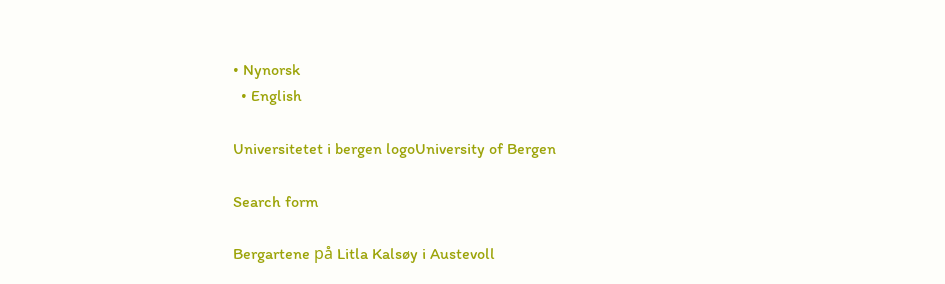• Nynorsk
  • English

Universitetet i bergen logoUniversity of Bergen

Search form

Bergartene på Litla Kalsøy i Austevoll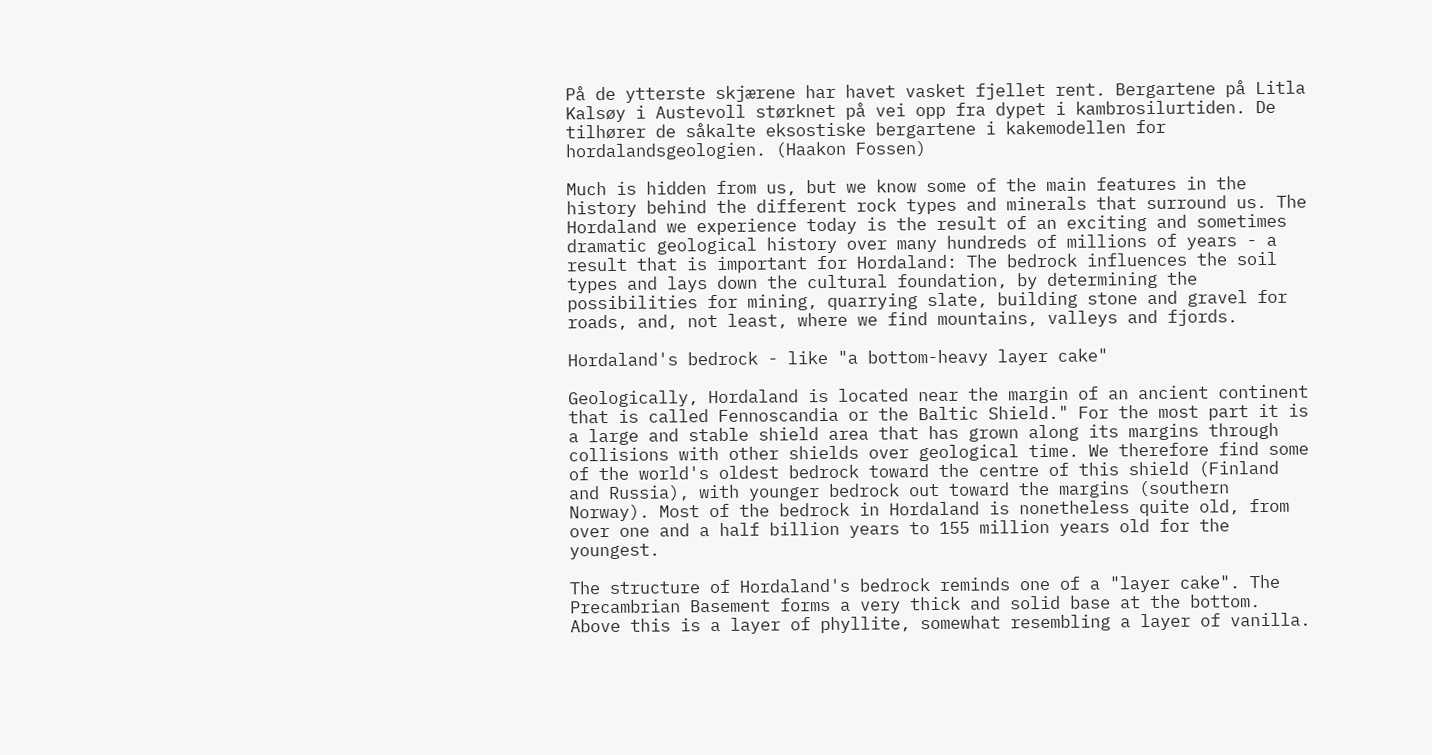På de ytterste skjærene har havet vasket fjellet rent. Bergartene på Litla Kalsøy i Austevoll størknet på vei opp fra dypet i kambrosilurtiden. De tilhører de såkalte eksostiske bergartene i kakemodellen for hordalandsgeologien. (Haakon Fossen)

Much is hidden from us, but we know some of the main features in the history behind the different rock types and minerals that surround us. The Hordaland we experience today is the result of an exciting and sometimes dramatic geological history over many hundreds of millions of years - a result that is important for Hordaland: The bedrock influences the soil types and lays down the cultural foundation, by determining the possibilities for mining, quarrying slate, building stone and gravel for roads, and, not least, where we find mountains, valleys and fjords.

Hordaland's bedrock - like "a bottom-heavy layer cake"

Geologically, Hordaland is located near the margin of an ancient continent that is called Fennoscandia or the Baltic Shield." For the most part it is a large and stable shield area that has grown along its margins through collisions with other shields over geological time. We therefore find some of the world's oldest bedrock toward the centre of this shield (Finland and Russia), with younger bedrock out toward the margins (southern Norway). Most of the bedrock in Hordaland is nonetheless quite old, from over one and a half billion years to 155 million years old for the youngest.

The structure of Hordaland's bedrock reminds one of a "layer cake". The Precambrian Basement forms a very thick and solid base at the bottom. Above this is a layer of phyllite, somewhat resembling a layer of vanilla.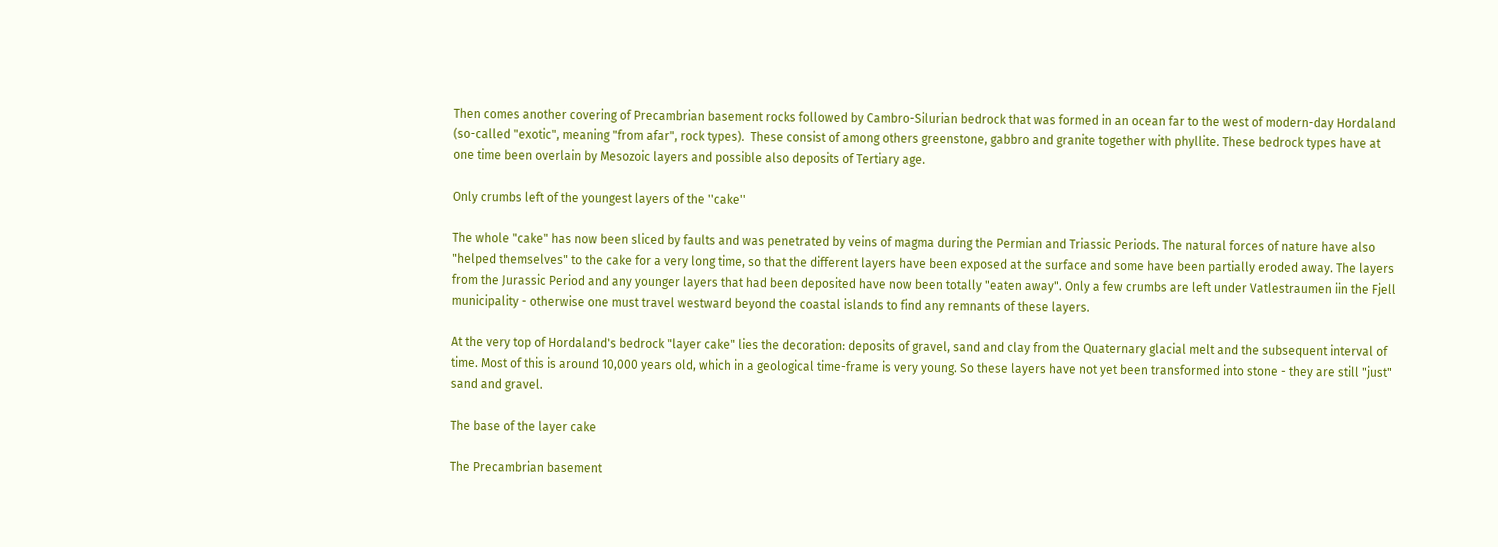Then comes another covering of Precambrian basement rocks followed by Cambro-Silurian bedrock that was formed in an ocean far to the west of modern-day Hordaland (so-called "exotic", meaning "from afar", rock types).  These consist of among others greenstone, gabbro and granite together with phyllite. These bedrock types have at one time been overlain by Mesozoic layers and possible also deposits of Tertiary age.

Only crumbs left of the youngest layers of the ''cake''

The whole "cake" has now been sliced by faults and was penetrated by veins of magma during the Permian and Triassic Periods. The natural forces of nature have also "helped themselves" to the cake for a very long time, so that the different layers have been exposed at the surface and some have been partially eroded away. The layers from the Jurassic Period and any younger layers that had been deposited have now been totally "eaten away". Only a few crumbs are left under Vatlestraumen iin the Fjell municipality - otherwise one must travel westward beyond the coastal islands to find any remnants of these layers.

At the very top of Hordaland's bedrock "layer cake" lies the decoration: deposits of gravel, sand and clay from the Quaternary glacial melt and the subsequent interval of time. Most of this is around 10,000 years old, which in a geological time-frame is very young. So these layers have not yet been transformed into stone - they are still "just" sand and gravel.

The base of the layer cake

The Precambrian basement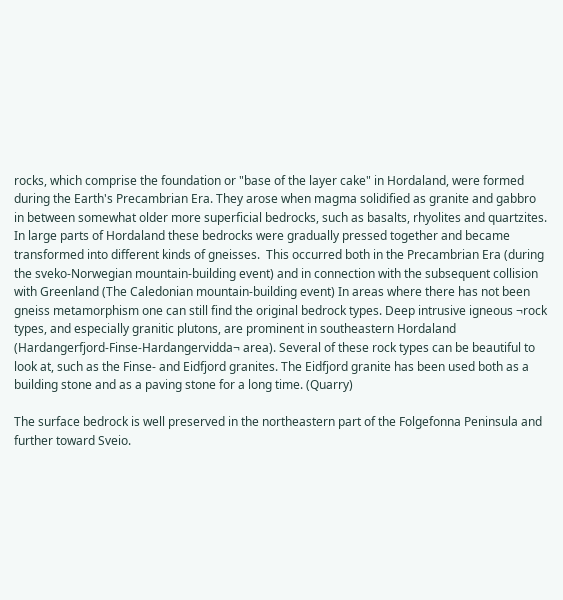rocks, which comprise the foundation or "base of the layer cake" in Hordaland, were formed during the Earth's Precambrian Era. They arose when magma solidified as granite and gabbro in between somewhat older more superficial bedrocks, such as basalts, rhyolites and quartzites.  In large parts of Hordaland these bedrocks were gradually pressed together and became transformed into different kinds of gneisses.  This occurred both in the Precambrian Era (during the sveko-Norwegian mountain-building event) and in connection with the subsequent collision with Greenland (The Caledonian mountain-building event) In areas where there has not been gneiss metamorphism one can still find the original bedrock types. Deep intrusive igneous ¬rock types, and especially granitic plutons, are prominent in southeastern Hordaland (Hardangerfjord-Finse-Hardangervidda¬ area). Several of these rock types can be beautiful to look at, such as the Finse- and Eidfjord granites. The Eidfjord granite has been used both as a building stone and as a paving stone for a long time. (Quarry)

The surface bedrock is well preserved in the northeastern part of the Folgefonna Peninsula and further toward Sveio.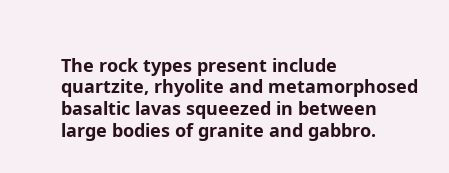The rock types present include quartzite, rhyolite and metamorphosed basaltic lavas squeezed in between large bodies of granite and gabbro.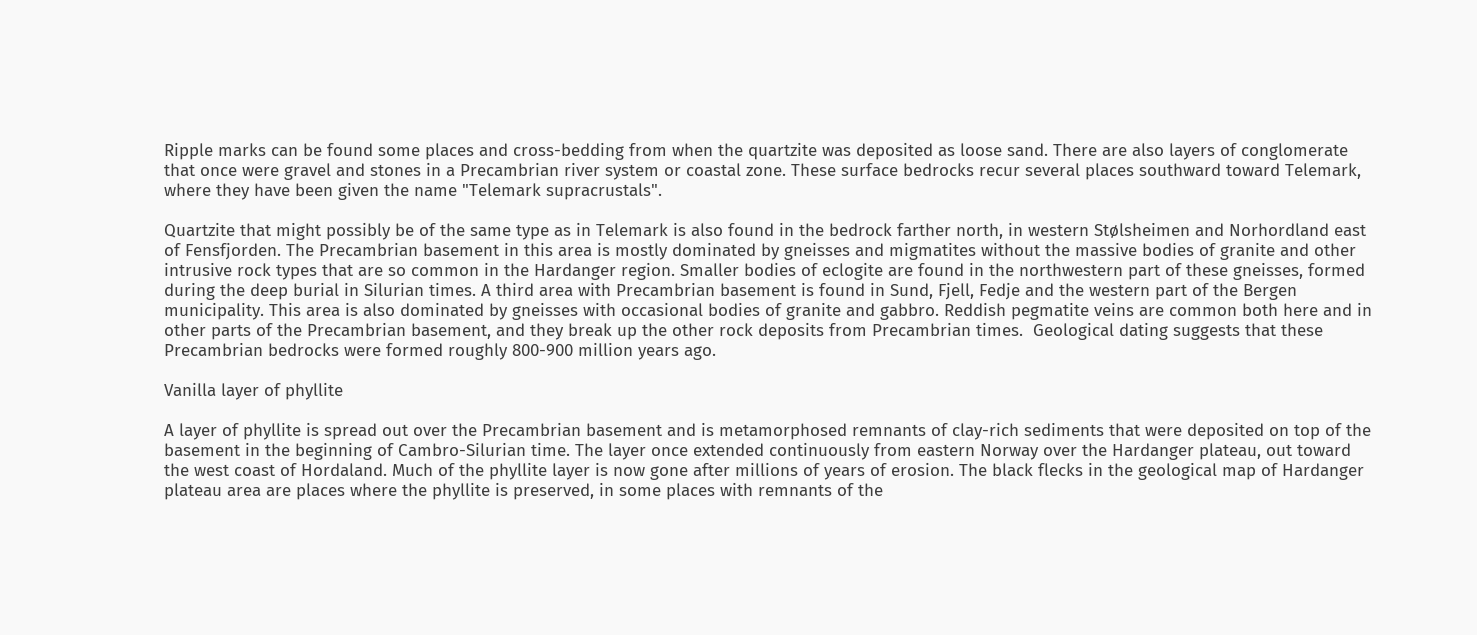Ripple marks can be found some places and cross-bedding from when the quartzite was deposited as loose sand. There are also layers of conglomerate that once were gravel and stones in a Precambrian river system or coastal zone. These surface bedrocks recur several places southward toward Telemark, where they have been given the name "Telemark supracrustals".

Quartzite that might possibly be of the same type as in Telemark is also found in the bedrock farther north, in western Stølsheimen and Norhordland east of Fensfjorden. The Precambrian basement in this area is mostly dominated by gneisses and migmatites without the massive bodies of granite and other intrusive rock types that are so common in the Hardanger region. Smaller bodies of eclogite are found in the northwestern part of these gneisses, formed during the deep burial in Silurian times. A third area with Precambrian basement is found in Sund, Fjell, Fedje and the western part of the Bergen municipality. This area is also dominated by gneisses with occasional bodies of granite and gabbro. Reddish pegmatite veins are common both here and in other parts of the Precambrian basement, and they break up the other rock deposits from Precambrian times.  Geological dating suggests that these Precambrian bedrocks were formed roughly 800-900 million years ago.

Vanilla layer of phyllite

A layer of phyllite is spread out over the Precambrian basement and is metamorphosed remnants of clay-rich sediments that were deposited on top of the basement in the beginning of Cambro-Silurian time. The layer once extended continuously from eastern Norway over the Hardanger plateau, out toward the west coast of Hordaland. Much of the phyllite layer is now gone after millions of years of erosion. The black flecks in the geological map of Hardanger plateau area are places where the phyllite is preserved, in some places with remnants of the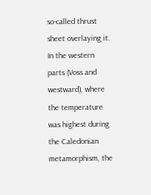so-called thrust sheet overlaying it. In the western parts (Voss and westward), where the temperature was highest during the Caledonian metamorphism, the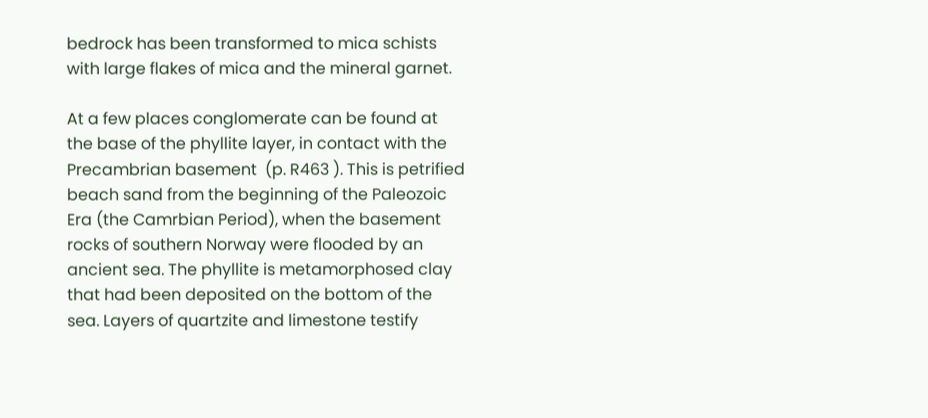bedrock has been transformed to mica schists with large flakes of mica and the mineral garnet.

At a few places conglomerate can be found at the base of the phyllite layer, in contact with the Precambrian basement  (p. R463 ). This is petrified beach sand from the beginning of the Paleozoic Era (the Camrbian Period), when the basement rocks of southern Norway were flooded by an ancient sea. The phyllite is metamorphosed clay that had been deposited on the bottom of the sea. Layers of quartzite and limestone testify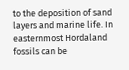to the deposition of sand layers and marine life. In easternmost Hordaland fossils can be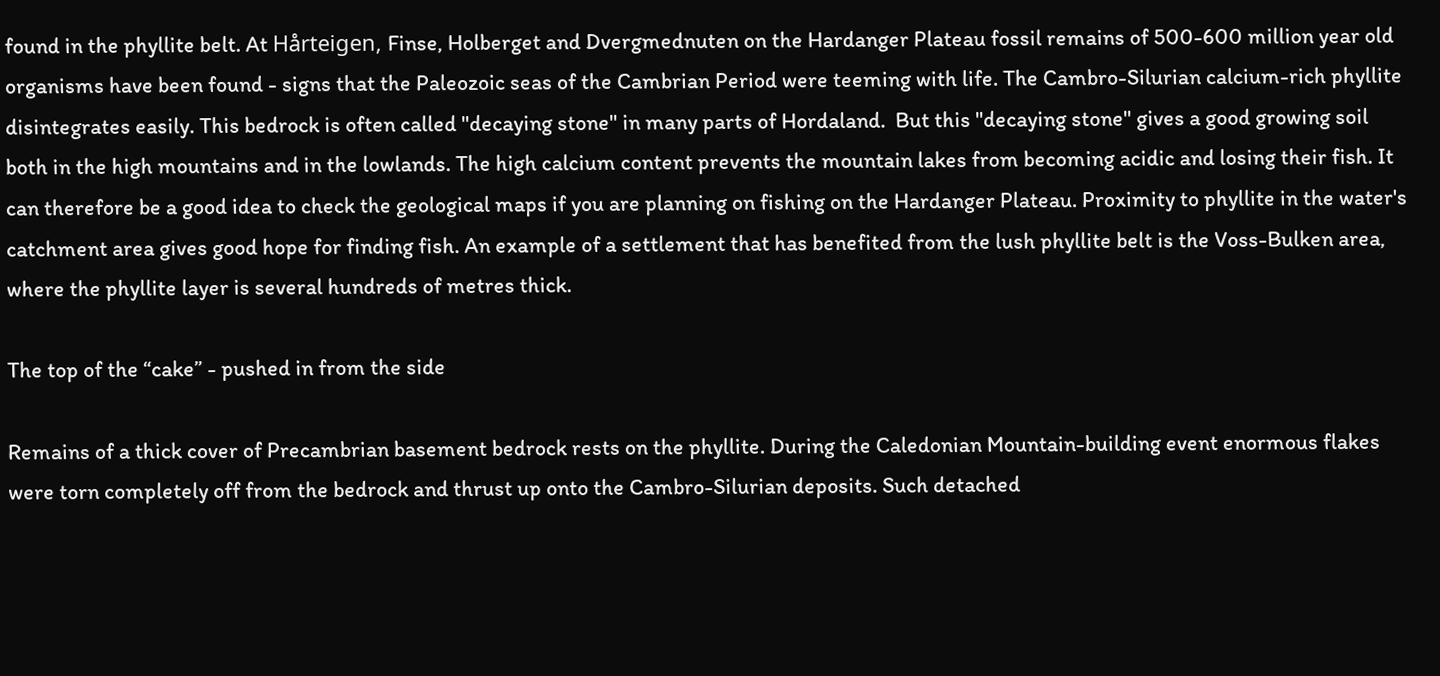found in the phyllite belt. At Hårteigen, Finse, Holberget and Dvergmednuten on the Hardanger Plateau fossil remains of 500-600 million year old organisms have been found - signs that the Paleozoic seas of the Cambrian Period were teeming with life. The Cambro-Silurian calcium-rich phyllite disintegrates easily. This bedrock is often called "decaying stone" in many parts of Hordaland.  But this "decaying stone" gives a good growing soil both in the high mountains and in the lowlands. The high calcium content prevents the mountain lakes from becoming acidic and losing their fish. It can therefore be a good idea to check the geological maps if you are planning on fishing on the Hardanger Plateau. Proximity to phyllite in the water's catchment area gives good hope for finding fish. An example of a settlement that has benefited from the lush phyllite belt is the Voss-Bulken area, where the phyllite layer is several hundreds of metres thick.

The top of the “cake” - pushed in from the side

Remains of a thick cover of Precambrian basement bedrock rests on the phyllite. During the Caledonian Mountain-building event enormous flakes were torn completely off from the bedrock and thrust up onto the Cambro-Silurian deposits. Such detached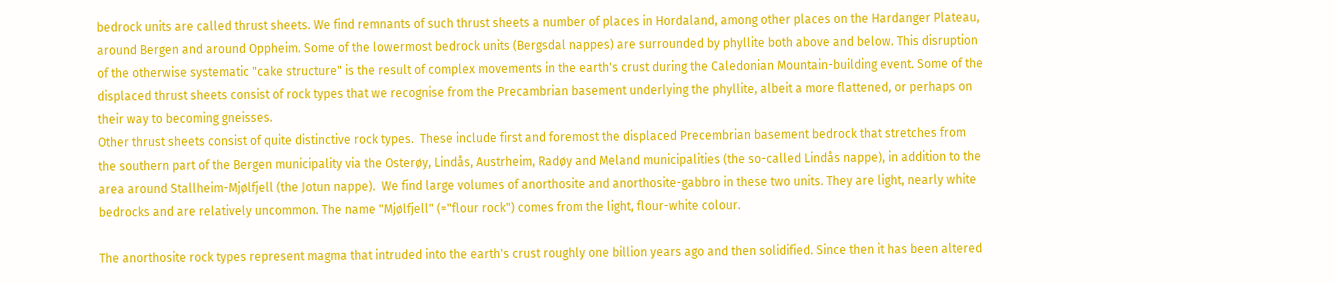bedrock units are called thrust sheets. We find remnants of such thrust sheets a number of places in Hordaland, among other places on the Hardanger Plateau, around Bergen and around Oppheim. Some of the lowermost bedrock units (Bergsdal nappes) are surrounded by phyllite both above and below. This disruption of the otherwise systematic "cake structure" is the result of complex movements in the earth's crust during the Caledonian Mountain-building event. Some of the displaced thrust sheets consist of rock types that we recognise from the Precambrian basement underlying the phyllite, albeit a more flattened, or perhaps on their way to becoming gneisses.
Other thrust sheets consist of quite distinctive rock types.  These include first and foremost the displaced Precembrian basement bedrock that stretches from the southern part of the Bergen municipality via the Osterøy, Lindås, Austrheim, Radøy and Meland municipalities (the so-called Lindås nappe), in addition to the area around Stallheim-Mjølfjell (the Jotun nappe).  We find large volumes of anorthosite and anorthosite-gabbro in these two units. They are light, nearly white bedrocks and are relatively uncommon. The name "Mjølfjell" (="flour rock") comes from the light, flour-white colour.

The anorthosite rock types represent magma that intruded into the earth's crust roughly one billion years ago and then solidified. Since then it has been altered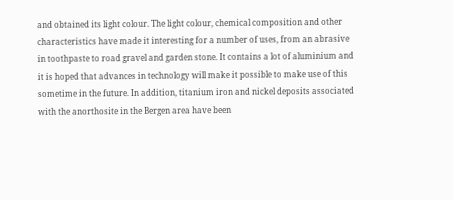and obtained its light colour. The light colour, chemical composition and other characteristics have made it interesting for a number of uses, from an abrasive in toothpaste to road gravel and garden stone. It contains a lot of aluminium and it is hoped that advances in technology will make it possible to make use of this sometime in the future. In addition, titanium iron and nickel deposits associated with the anorthosite in the Bergen area have been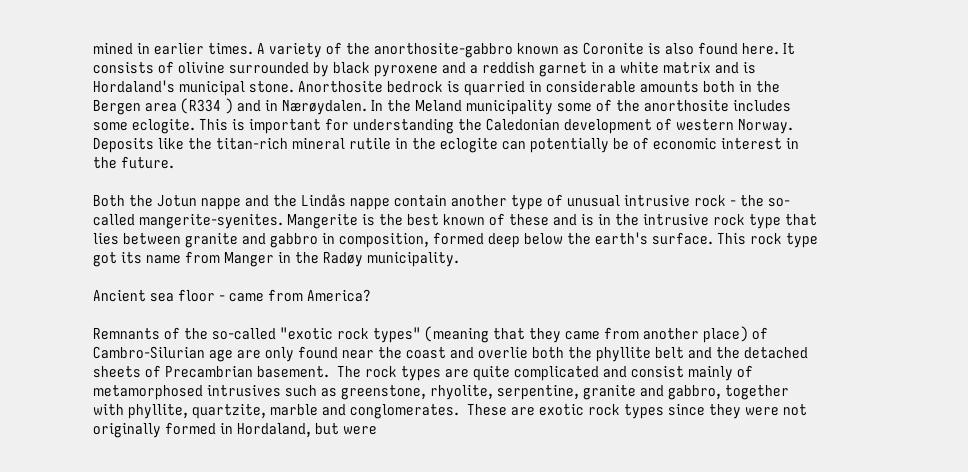mined in earlier times. A variety of the anorthosite-gabbro known as Coronite is also found here. It consists of olivine surrounded by black pyroxene and a reddish garnet in a white matrix and is Hordaland's municipal stone. Anorthosite bedrock is quarried in considerable amounts both in the Bergen area (R334 ) and in Nærøydalen. In the Meland municipality some of the anorthosite includes some eclogite. This is important for understanding the Caledonian development of western Norway. Deposits like the titan-rich mineral rutile in the eclogite can potentially be of economic interest in the future.

Both the Jotun nappe and the Lindås nappe contain another type of unusual intrusive rock - the so-called mangerite-syenites. Mangerite is the best known of these and is in the intrusive rock type that lies between granite and gabbro in composition, formed deep below the earth's surface. This rock type got its name from Manger in the Radøy municipality.

Ancient sea floor - came from America?

Remnants of the so-called "exotic rock types" (meaning that they came from another place) of Cambro-Silurian age are only found near the coast and overlie both the phyllite belt and the detached sheets of Precambrian basement.  The rock types are quite complicated and consist mainly of metamorphosed intrusives such as greenstone, rhyolite, serpentine, granite and gabbro, together with phyllite, quartzite, marble and conglomerates.  These are exotic rock types since they were not originally formed in Hordaland, but were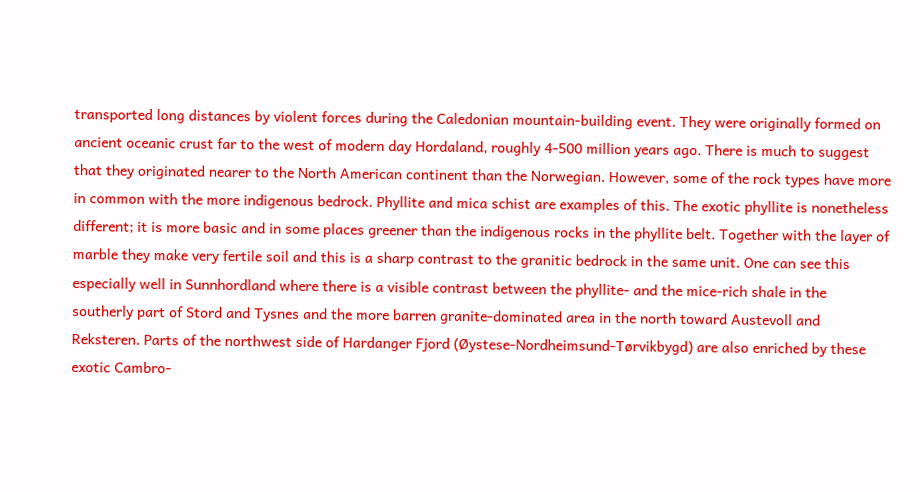transported long distances by violent forces during the Caledonian mountain-building event. They were originally formed on ancient oceanic crust far to the west of modern day Hordaland, roughly 4-500 million years ago. There is much to suggest that they originated nearer to the North American continent than the Norwegian. However, some of the rock types have more in common with the more indigenous bedrock. Phyllite and mica schist are examples of this. The exotic phyllite is nonetheless different; it is more basic and in some places greener than the indigenous rocks in the phyllite belt. Together with the layer of marble they make very fertile soil and this is a sharp contrast to the granitic bedrock in the same unit. One can see this especially well in Sunnhordland where there is a visible contrast between the phyllite- and the mice-rich shale in the southerly part of Stord and Tysnes and the more barren granite-dominated area in the north toward Austevoll and Reksteren. Parts of the northwest side of Hardanger Fjord (Øystese-Nordheimsund-Tørvikbygd) are also enriched by these exotic Cambro-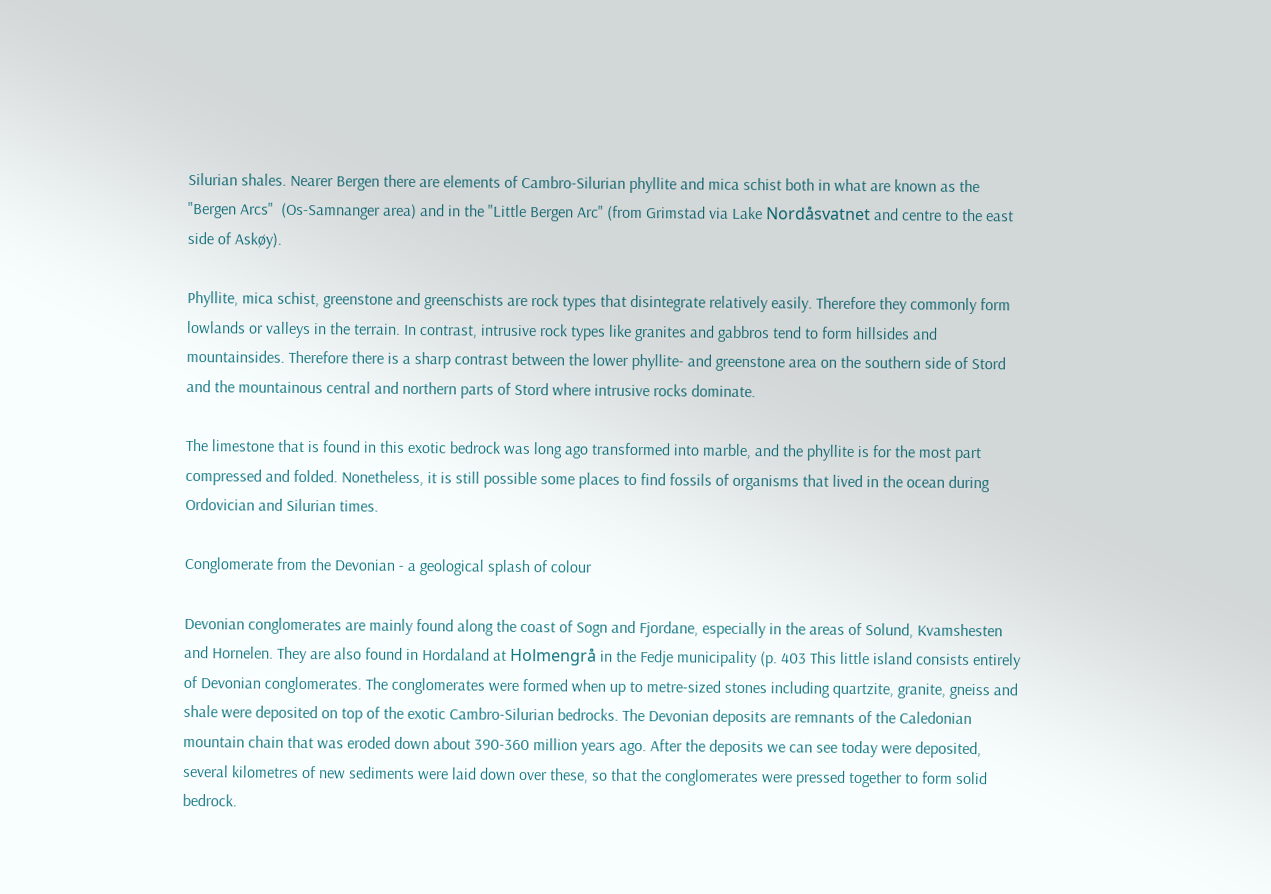Silurian shales. Nearer Bergen there are elements of Cambro-Silurian phyllite and mica schist both in what are known as the "Bergen Arcs"  (Os-Samnanger area) and in the "Little Bergen Arc" (from Grimstad via Lake Nordåsvatnet and centre to the east side of Askøy).

Phyllite, mica schist, greenstone and greenschists are rock types that disintegrate relatively easily. Therefore they commonly form lowlands or valleys in the terrain. In contrast, intrusive rock types like granites and gabbros tend to form hillsides and mountainsides. Therefore there is a sharp contrast between the lower phyllite- and greenstone area on the southern side of Stord and the mountainous central and northern parts of Stord where intrusive rocks dominate.

The limestone that is found in this exotic bedrock was long ago transformed into marble, and the phyllite is for the most part compressed and folded. Nonetheless, it is still possible some places to find fossils of organisms that lived in the ocean during Ordovician and Silurian times.

Conglomerate from the Devonian - a geological splash of colour

Devonian conglomerates are mainly found along the coast of Sogn and Fjordane, especially in the areas of Solund, Kvamshesten and Hornelen. They are also found in Hordaland at Holmengrå in the Fedje municipality (p. 403 This little island consists entirely of Devonian conglomerates. The conglomerates were formed when up to metre-sized stones including quartzite, granite, gneiss and shale were deposited on top of the exotic Cambro-Silurian bedrocks. The Devonian deposits are remnants of the Caledonian mountain chain that was eroded down about 390-360 million years ago. After the deposits we can see today were deposited, several kilometres of new sediments were laid down over these, so that the conglomerates were pressed together to form solid bedrock.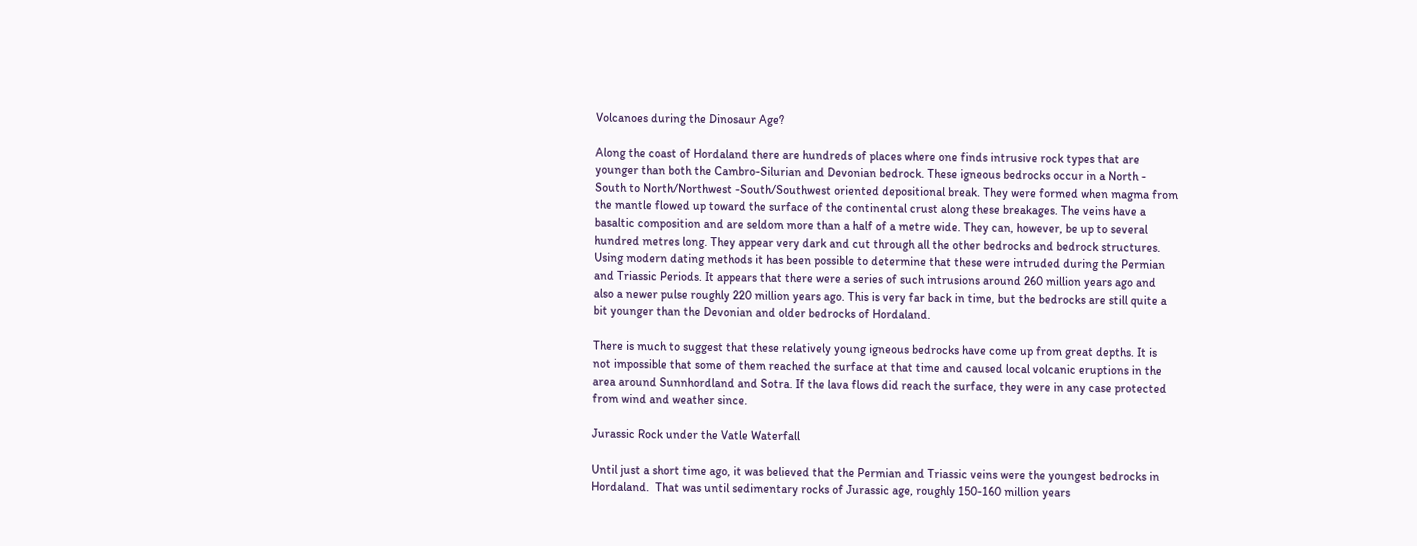Volcanoes during the Dinosaur Age?

Along the coast of Hordaland there are hundreds of places where one finds intrusive rock types that are younger than both the Cambro-Silurian and Devonian bedrock. These igneous bedrocks occur in a North - South to North/Northwest -South/Southwest oriented depositional break. They were formed when magma from the mantle flowed up toward the surface of the continental crust along these breakages. The veins have a basaltic composition and are seldom more than a half of a metre wide. They can, however, be up to several hundred metres long. They appear very dark and cut through all the other bedrocks and bedrock structures. Using modern dating methods it has been possible to determine that these were intruded during the Permian and Triassic Periods. It appears that there were a series of such intrusions around 260 million years ago and also a newer pulse roughly 220 million years ago. This is very far back in time, but the bedrocks are still quite a bit younger than the Devonian and older bedrocks of Hordaland.

There is much to suggest that these relatively young igneous bedrocks have come up from great depths. It is not impossible that some of them reached the surface at that time and caused local volcanic eruptions in the area around Sunnhordland and Sotra. If the lava flows did reach the surface, they were in any case protected from wind and weather since.

Jurassic Rock under the Vatle Waterfall

Until just a short time ago, it was believed that the Permian and Triassic veins were the youngest bedrocks in Hordaland.  That was until sedimentary rocks of Jurassic age, roughly 150-160 million years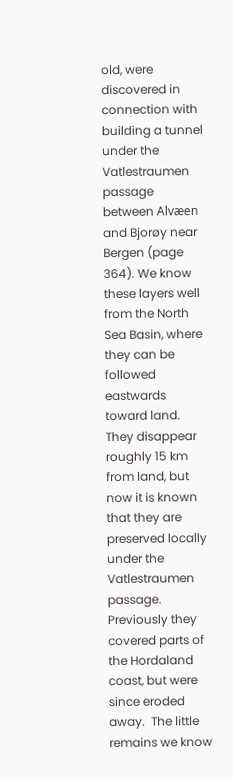old, were discovered in connection with building a tunnel under the Vatlestraumen passage between Alvæen and Bjorøy near Bergen (page 364). We know these layers well from the North Sea Basin, where they can be followed eastwards toward land. They disappear roughly 15 km from land, but now it is known that they are preserved locally under the Vatlestraumen passage. Previously they covered parts of the Hordaland coast, but were since eroded away.  The little remains we know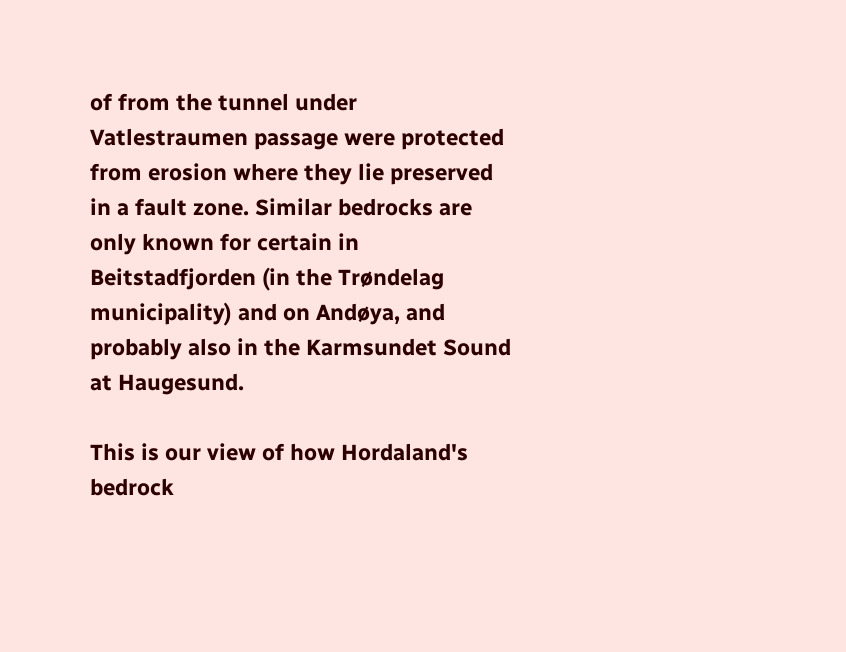of from the tunnel under Vatlestraumen passage were protected from erosion where they lie preserved in a fault zone. Similar bedrocks are only known for certain in Beitstadfjorden (in the Trøndelag municipality) and on Andøya, and probably also in the Karmsundet Sound at Haugesund.

This is our view of how Hordaland's bedrock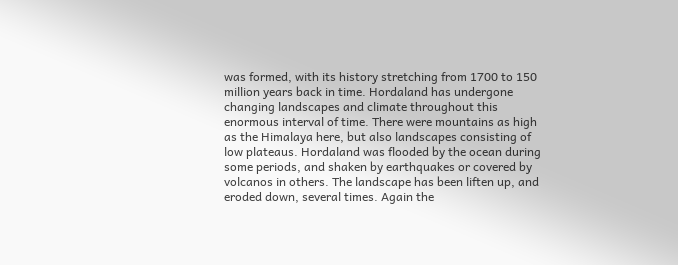was formed, with its history stretching from 1700 to 150 million years back in time. Hordaland has undergone changing landscapes and climate throughout this enormous interval of time. There were mountains as high as the Himalaya here, but also landscapes consisting of low plateaus. Hordaland was flooded by the ocean during some periods, and shaken by earthquakes or covered by volcanos in others. The landscape has been liften up, and eroded down, several times. Again the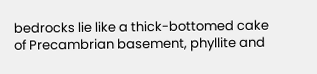bedrocks lie like a thick-bottomed cake of Precambrian basement, phyllite and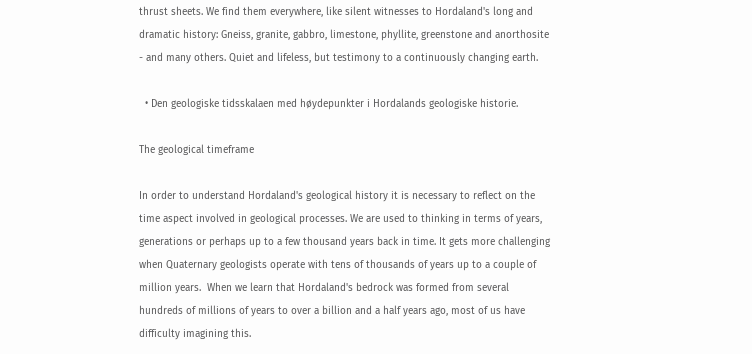thrust sheets. We find them everywhere, like silent witnesses to Hordaland's long and dramatic history: Gneiss, granite, gabbro, limestone, phyllite, greenstone and anorthosite - and many others. Quiet and lifeless, but testimony to a continuously changing earth.

  • Den geologiske tidsskalaen med høydepunkter i Hordalands geologiske historie.

The geological timeframe

In order to understand Hordaland's geological history it is necessary to reflect on the time aspect involved in geological processes. We are used to thinking in terms of years, generations or perhaps up to a few thousand years back in time. It gets more challenging when Quaternary geologists operate with tens of thousands of years up to a couple of million years.  When we learn that Hordaland's bedrock was formed from several hundreds of millions of years to over a billion and a half years ago, most of us have difficulty imagining this.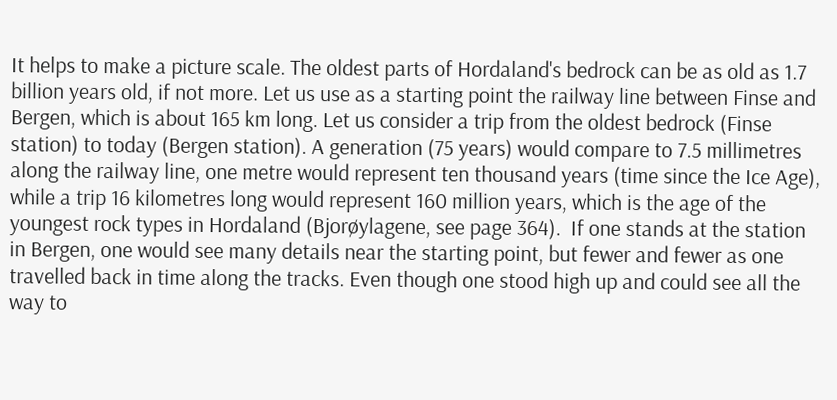It helps to make a picture scale. The oldest parts of Hordaland's bedrock can be as old as 1.7 billion years old, if not more. Let us use as a starting point the railway line between Finse and Bergen, which is about 165 km long. Let us consider a trip from the oldest bedrock (Finse station) to today (Bergen station). A generation (75 years) would compare to 7.5 millimetres along the railway line, one metre would represent ten thousand years (time since the Ice Age), while a trip 16 kilometres long would represent 160 million years, which is the age of the youngest rock types in Hordaland (Bjorøylagene, see page 364).  If one stands at the station in Bergen, one would see many details near the starting point, but fewer and fewer as one travelled back in time along the tracks. Even though one stood high up and could see all the way to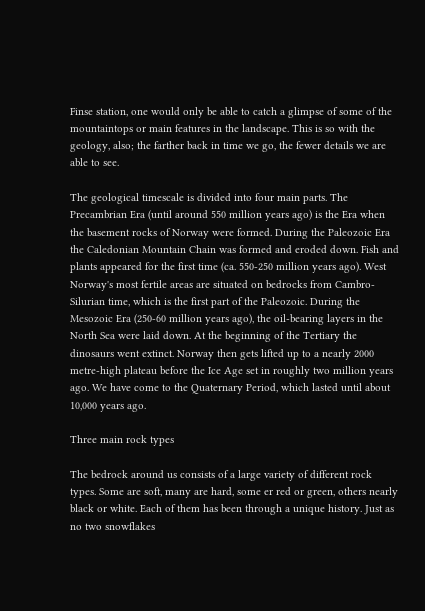Finse station, one would only be able to catch a glimpse of some of the mountaintops or main features in the landscape. This is so with the geology, also; the farther back in time we go, the fewer details we are able to see.

The geological timescale is divided into four main parts. The Precambrian Era (until around 550 million years ago) is the Era when the basement rocks of Norway were formed. During the Paleozoic Era the Caledonian Mountain Chain was formed and eroded down. Fish and plants appeared for the first time (ca. 550-250 million years ago). West Norway's most fertile areas are situated on bedrocks from Cambro-Silurian time, which is the first part of the Paleozoic. During the Mesozoic Era (250-60 million years ago), the oil-bearing layers in the North Sea were laid down. At the beginning of the Tertiary the dinosaurs went extinct. Norway then gets lifted up to a nearly 2000 metre-high plateau before the Ice Age set in roughly two million years ago. We have come to the Quaternary Period, which lasted until about 10,000 years ago.

Three main rock types

The bedrock around us consists of a large variety of different rock types. Some are soft, many are hard, some er red or green, others nearly black or white. Each of them has been through a unique history. Just as no two snowflakes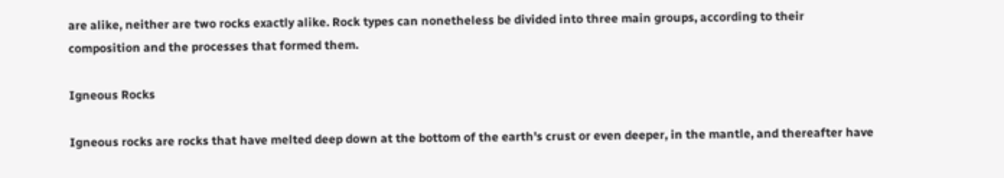are alike, neither are two rocks exactly alike. Rock types can nonetheless be divided into three main groups, according to their composition and the processes that formed them.

Igneous Rocks

Igneous rocks are rocks that have melted deep down at the bottom of the earth's crust or even deeper, in the mantle, and thereafter have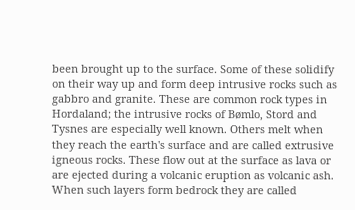been brought up to the surface. Some of these solidify on their way up and form deep intrusive rocks such as gabbro and granite. These are common rock types in Hordaland; the intrusive rocks of Bømlo, Stord and Tysnes are especially well known. Others melt when they reach the earth's surface and are called extrusive igneous rocks. These flow out at the surface as lava or are ejected during a volcanic eruption as volcanic ash.  When such layers form bedrock they are called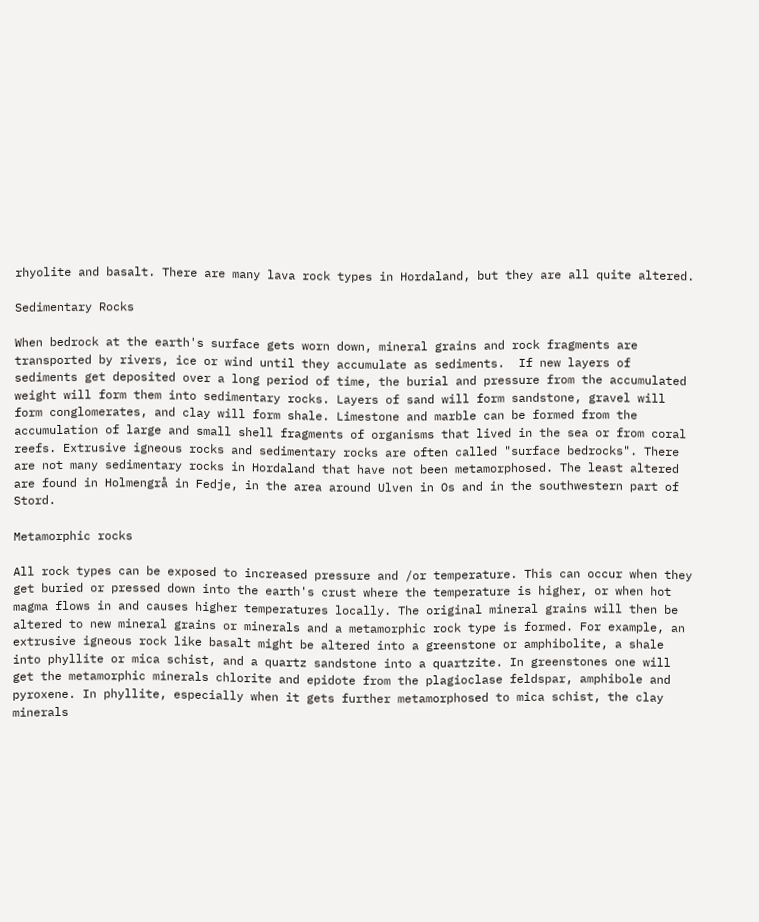rhyolite and basalt. There are many lava rock types in Hordaland, but they are all quite altered.

Sedimentary Rocks

When bedrock at the earth's surface gets worn down, mineral grains and rock fragments are transported by rivers, ice or wind until they accumulate as sediments.  If new layers of sediments get deposited over a long period of time, the burial and pressure from the accumulated weight will form them into sedimentary rocks. Layers of sand will form sandstone, gravel will form conglomerates, and clay will form shale. Limestone and marble can be formed from the accumulation of large and small shell fragments of organisms that lived in the sea or from coral reefs. Extrusive igneous rocks and sedimentary rocks are often called "surface bedrocks". There are not many sedimentary rocks in Hordaland that have not been metamorphosed. The least altered are found in Holmengrå in Fedje, in the area around Ulven in Os and in the southwestern part of Stord.

Metamorphic rocks

All rock types can be exposed to increased pressure and /or temperature. This can occur when they get buried or pressed down into the earth's crust where the temperature is higher, or when hot magma flows in and causes higher temperatures locally. The original mineral grains will then be altered to new mineral grains or minerals and a metamorphic rock type is formed. For example, an extrusive igneous rock like basalt might be altered into a greenstone or amphibolite, a shale into phyllite or mica schist, and a quartz sandstone into a quartzite. In greenstones one will get the metamorphic minerals chlorite and epidote from the plagioclase feldspar, amphibole and pyroxene. In phyllite, especially when it gets further metamorphosed to mica schist, the clay minerals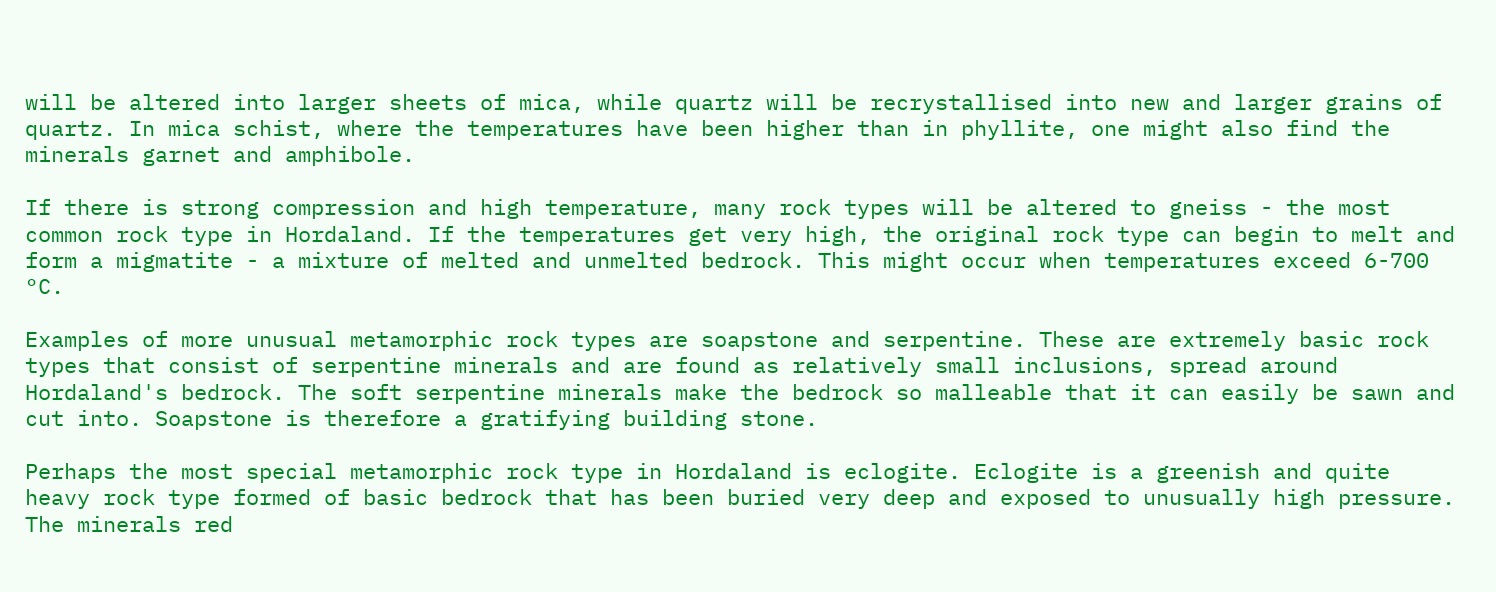will be altered into larger sheets of mica, while quartz will be recrystallised into new and larger grains of quartz. In mica schist, where the temperatures have been higher than in phyllite, one might also find the minerals garnet and amphibole.

If there is strong compression and high temperature, many rock types will be altered to gneiss - the most common rock type in Hordaland. If the temperatures get very high, the original rock type can begin to melt and form a migmatite - a mixture of melted and unmelted bedrock. This might occur when temperatures exceed 6-700 °C.

Examples of more unusual metamorphic rock types are soapstone and serpentine. These are extremely basic rock types that consist of serpentine minerals and are found as relatively small inclusions, spread around Hordaland's bedrock. The soft serpentine minerals make the bedrock so malleable that it can easily be sawn and cut into. Soapstone is therefore a gratifying building stone.

Perhaps the most special metamorphic rock type in Hordaland is eclogite. Eclogite is a greenish and quite heavy rock type formed of basic bedrock that has been buried very deep and exposed to unusually high pressure. The minerals red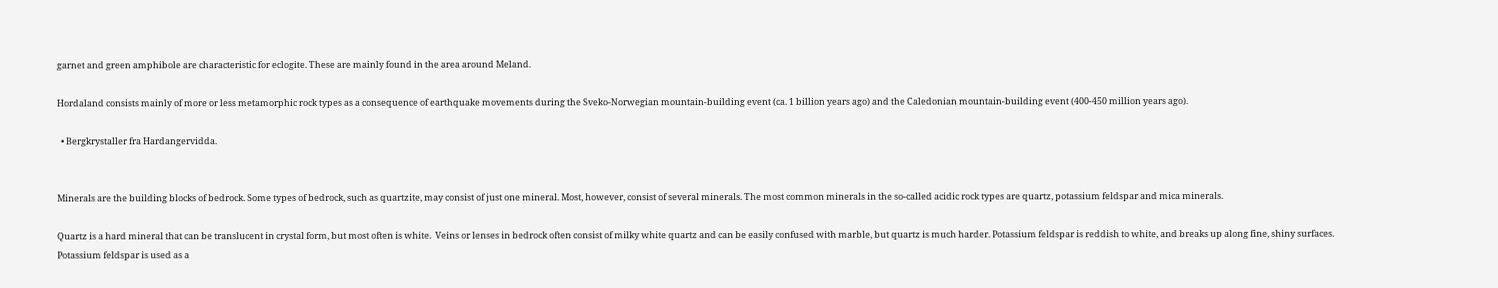garnet and green amphibole are characteristic for eclogite. These are mainly found in the area around Meland.

Hordaland consists mainly of more or less metamorphic rock types as a consequence of earthquake movements during the Sveko-Norwegian mountain-building event (ca. 1 billion years ago) and the Caledonian mountain-building event (400-450 million years ago).

  • Bergkrystaller fra Hardangervidda.


Minerals are the building blocks of bedrock. Some types of bedrock, such as quartzite, may consist of just one mineral. Most, however, consist of several minerals. The most common minerals in the so-called acidic rock types are quartz, potassium feldspar and mica minerals.

Quartz is a hard mineral that can be translucent in crystal form, but most often is white.  Veins or lenses in bedrock often consist of milky white quartz and can be easily confused with marble, but quartz is much harder. Potassium feldspar is reddish to white, and breaks up along fine, shiny surfaces. Potassium feldspar is used as a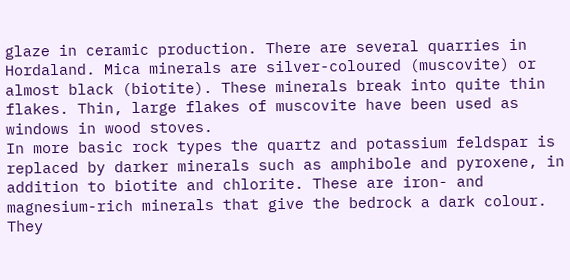glaze in ceramic production. There are several quarries in Hordaland. Mica minerals are silver-coloured (muscovite) or almost black (biotite). These minerals break into quite thin flakes. Thin, large flakes of muscovite have been used as windows in wood stoves.
In more basic rock types the quartz and potassium feldspar is replaced by darker minerals such as amphibole and pyroxene, in addition to biotite and chlorite. These are iron- and magnesium-rich minerals that give the bedrock a dark colour. They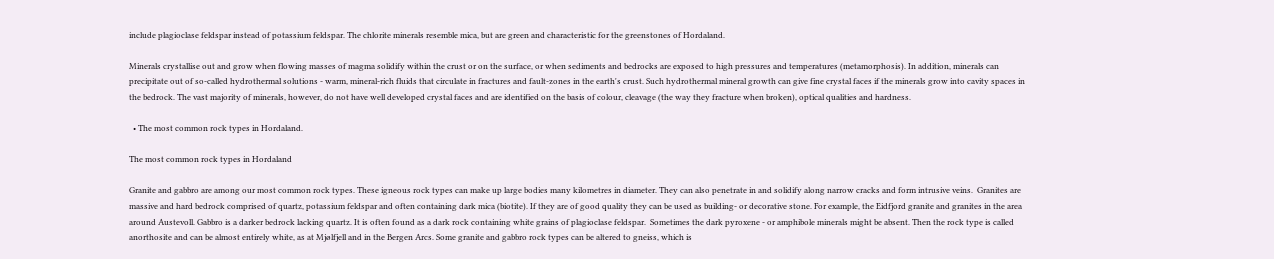include plagioclase feldspar instead of potassium feldspar. The chlorite minerals resemble mica, but are green and characteristic for the greenstones of Hordaland.

Minerals crystallise out and grow when flowing masses of magma solidify within the crust or on the surface, or when sediments and bedrocks are exposed to high pressures and temperatures (metamorphosis). In addition, minerals can precipitate out of so-called hydrothermal solutions - warm, mineral-rich fluids that circulate in fractures and fault-zones in the earth's crust. Such hydrothermal mineral growth can give fine crystal faces if the minerals grow into cavity spaces in the bedrock. The vast majority of minerals, however, do not have well developed crystal faces and are identified on the basis of colour, cleavage (the way they fracture when broken), optical qualities and hardness.

  • The most common rock types in Hordaland.

The most common rock types in Hordaland

Granite and gabbro are among our most common rock types. These igneous rock types can make up large bodies many kilometres in diameter. They can also penetrate in and solidify along narrow cracks and form intrusive veins.  Granites are massive and hard bedrock comprised of quartz, potassium feldspar and often containing dark mica (biotite). If they are of good quality they can be used as building- or decorative stone. For example, the Eidfjord granite and granites in the area around Austevoll. Gabbro is a darker bedrock lacking quartz. It is often found as a dark rock containing white grains of plagioclase feldspar.  Sometimes the dark pyroxene - or amphibole minerals might be absent. Then the rock type is called anorthosite and can be almost entirely white, as at Mjølfjell and in the Bergen Arcs. Some granite and gabbro rock types can be altered to gneiss, which is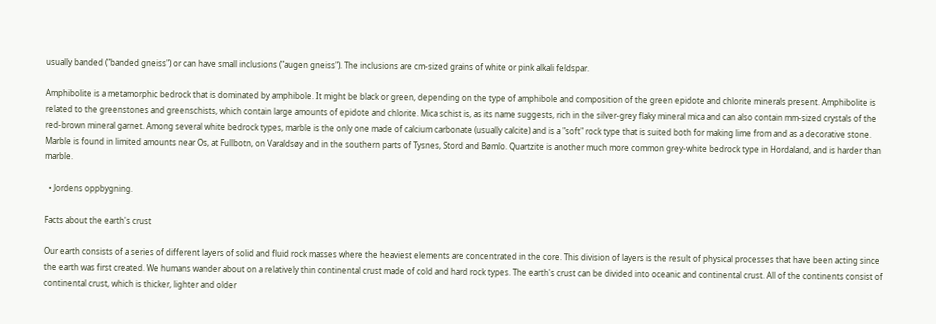usually banded ("banded gneiss") or can have small inclusions ("augen gneiss"). The inclusions are cm-sized grains of white or pink alkali feldspar.

Amphibolite is a metamorphic bedrock that is dominated by amphibole. It might be black or green, depending on the type of amphibole and composition of the green epidote and chlorite minerals present. Amphibolite is related to the greenstones and greenschists, which contain large amounts of epidote and chlorite. Mica schist is, as its name suggests, rich in the silver-grey flaky mineral mica and can also contain mm-sized crystals of the red-brown mineral garnet. Among several white bedrock types, marble is the only one made of calcium carbonate (usually calcite) and is a "soft" rock type that is suited both for making lime from and as a decorative stone. Marble is found in limited amounts near Os, at Fullbotn, on Varaldsøy and in the southern parts of Tysnes, Stord and Bømlo. Quartzite is another much more common grey-white bedrock type in Hordaland, and is harder than marble.

  • Jordens oppbygning.

Facts about the earth's crust

Our earth consists of a series of different layers of solid and fluid rock masses where the heaviest elements are concentrated in the core. This division of layers is the result of physical processes that have been acting since the earth was first created. We humans wander about on a relatively thin continental crust made of cold and hard rock types. The earth's crust can be divided into oceanic and continental crust. All of the continents consist of continental crust, which is thicker, lighter and older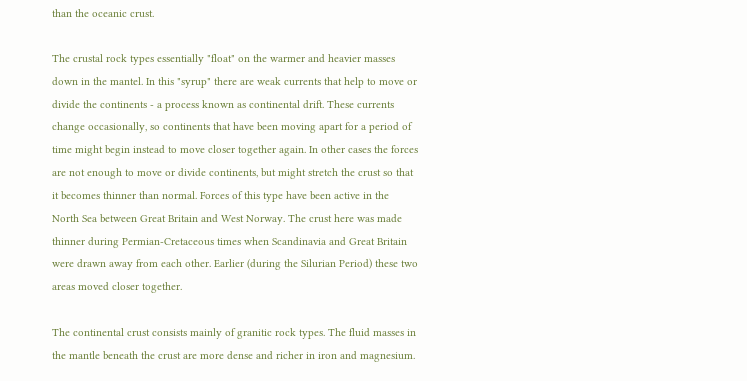than the oceanic crust.

The crustal rock types essentially "float" on the warmer and heavier masses down in the mantel. In this "syrup" there are weak currents that help to move or divide the continents - a process known as continental drift. These currents change occasionally, so continents that have been moving apart for a period of time might begin instead to move closer together again. In other cases the forces are not enough to move or divide continents, but might stretch the crust so that it becomes thinner than normal. Forces of this type have been active in the North Sea between Great Britain and West Norway. The crust here was made thinner during Permian-Cretaceous times when Scandinavia and Great Britain were drawn away from each other. Earlier (during the Silurian Period) these two areas moved closer together.

The continental crust consists mainly of granitic rock types. The fluid masses in the mantle beneath the crust are more dense and richer in iron and magnesium.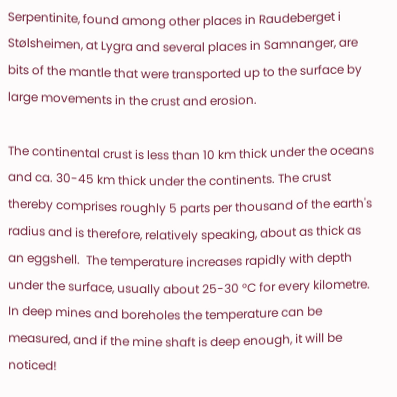Serpentinite, found among other places in Raudeberget i Stølsheimen, at Lygra and several places in Samnanger, are bits of the mantle that were transported up to the surface by large movements in the crust and erosion.

The continental crust is less than 10 km thick under the oceans and ca. 30-45 km thick under the continents. The crust thereby comprises roughly 5 parts per thousand of the earth's radius and is therefore, relatively speaking, about as thick as an eggshell.  The temperature increases rapidly with depth under the surface, usually about 25-30 °C for every kilometre. In deep mines and boreholes the temperature can be measured, and if the mine shaft is deep enough, it will be noticed!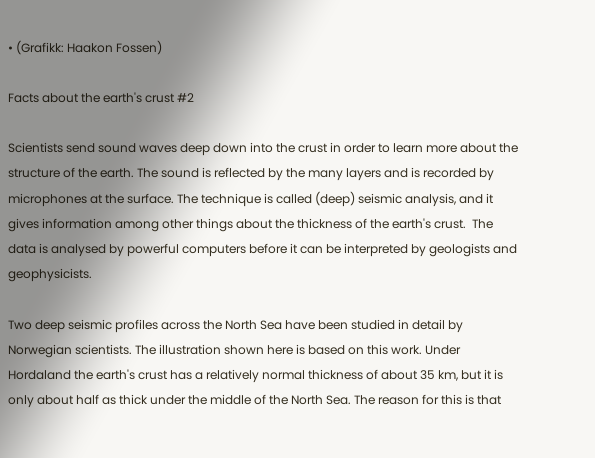• (Grafikk: Haakon Fossen)

Facts about the earth's crust #2

Scientists send sound waves deep down into the crust in order to learn more about the structure of the earth. The sound is reflected by the many layers and is recorded by microphones at the surface. The technique is called (deep) seismic analysis, and it gives information among other things about the thickness of the earth's crust.  The data is analysed by powerful computers before it can be interpreted by geologists and geophysicists.

Two deep seismic profiles across the North Sea have been studied in detail by Norwegian scientists. The illustration shown here is based on this work. Under Hordaland the earth's crust has a relatively normal thickness of about 35 km, but it is only about half as thick under the middle of the North Sea. The reason for this is that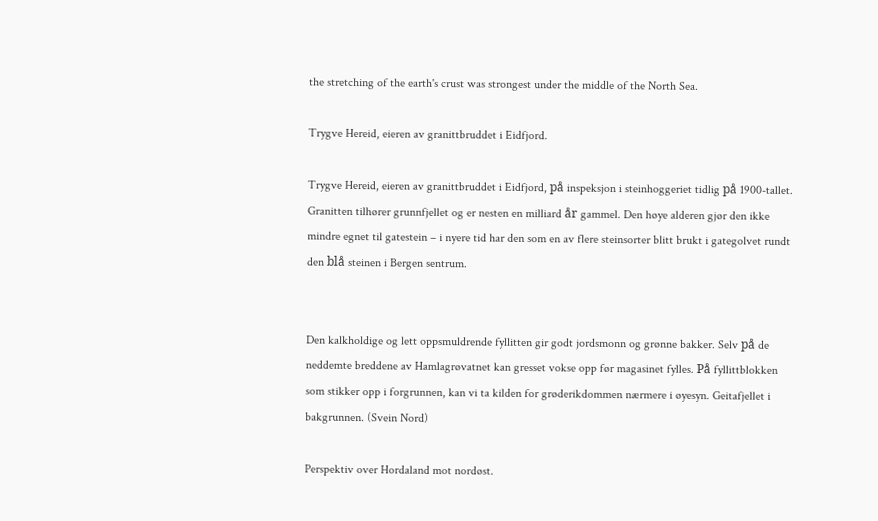the stretching of the earth's crust was strongest under the middle of the North Sea.

Trygve Hereid, eieren av granittbruddet i Eidfjord.

Trygve Hereid, eieren av granittbruddet i Eidfjord, på inspeksjon i steinhoggeriet tidlig på 1900-tallet. Granitten tilhører grunnfjellet og er nesten en milliard år gammel. Den høye alderen gjør den ikke mindre egnet til gatestein – i nyere tid har den som en av flere steinsorter blitt brukt i gategolvet rundt den blå steinen i Bergen sentrum.


Den kalkholdige og lett oppsmuldrende fyllitten gir godt jordsmonn og grønne bakker. Selv på de neddemte breddene av Hamlagrøvatnet kan gresset vokse opp før magasinet fylles. På fyllittblokken som stikker opp i forgrunnen, kan vi ta kilden for grøderikdommen nærmere i øyesyn. Geitafjellet i bakgrunnen. (Svein Nord)

Perspektiv over Hordaland mot nordøst.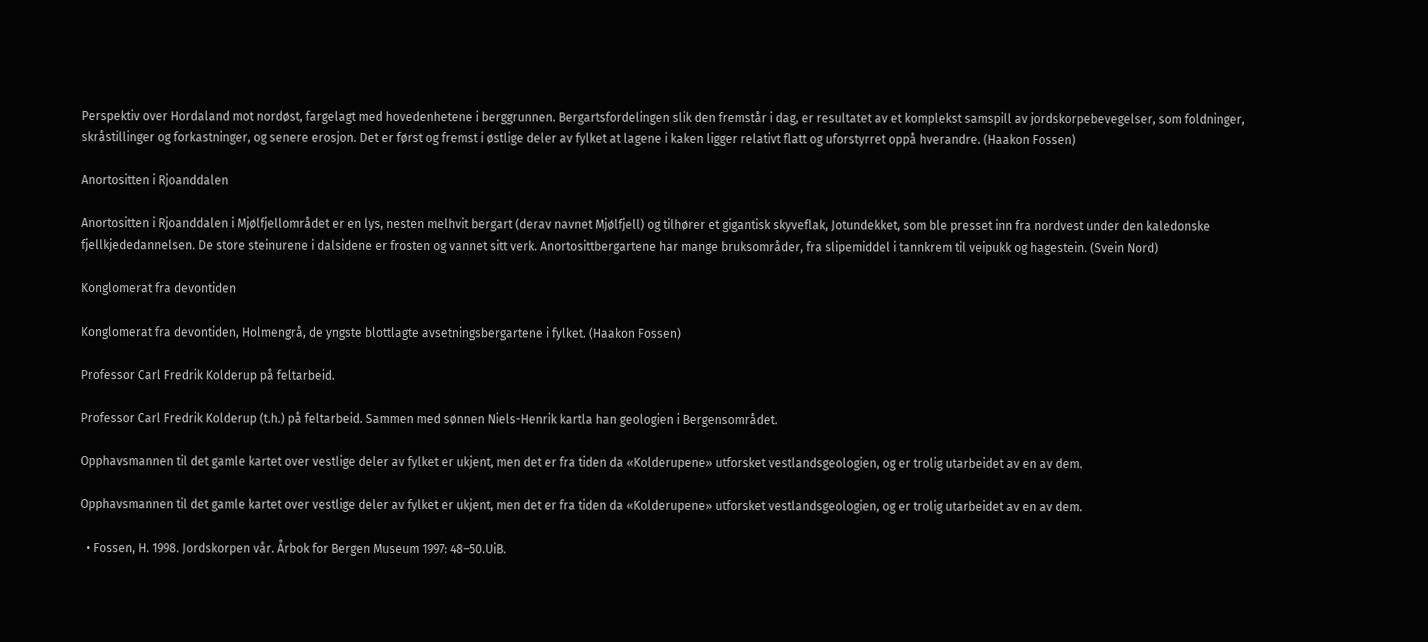Perspektiv over Hordaland mot nordøst, fargelagt med hovedenhetene i berggrunnen. Bergartsfordelingen slik den fremstår i dag, er resultatet av et komplekst samspill av jordskorpebevegelser, som foldninger, skråstillinger og forkastninger, og senere erosjon. Det er først og fremst i østlige deler av fylket at lagene i kaken ligger relativt flatt og uforstyrret oppå hverandre. (Haakon Fossen)

Anortositten i Rjoanddalen

Anortositten i Rjoanddalen i Mjølfjellområdet er en lys, nesten melhvit bergart (derav navnet Mjølfjell) og tilhører et gigantisk skyveflak, Jotundekket, som ble presset inn fra nordvest under den kaledonske fjellkjededannelsen. De store steinurene i dalsidene er frosten og vannet sitt verk. Anortosittbergartene har mange bruksområder, fra slipemiddel i tannkrem til veipukk og hagestein. (Svein Nord)

Konglomerat fra devontiden

Konglomerat fra devontiden, Holmengrå, de yngste blottlagte avsetningsbergartene i fylket. (Haakon Fossen)

Professor Carl Fredrik Kolderup på feltarbeid.

Professor Carl Fredrik Kolderup (t.h.) på feltarbeid. Sammen med sønnen Niels-Henrik kartla han geologien i Bergensområdet.

Opphavsmannen til det gamle kartet over vestlige deler av fylket er ukjent, men det er fra tiden da «Kolderupene» utforsket vestlandsgeologien, og er trolig utarbeidet av en av dem.

Opphavsmannen til det gamle kartet over vestlige deler av fylket er ukjent, men det er fra tiden da «Kolderupene» utforsket vestlandsgeologien, og er trolig utarbeidet av en av dem.

  • Fossen, H. 1998. Jordskorpen vår. Årbok for Bergen Museum 1997: 48–50.UiB.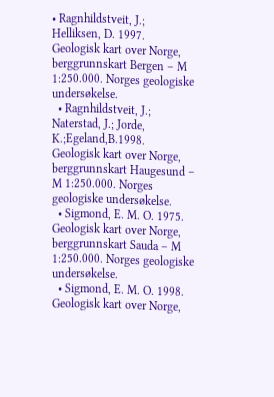• Ragnhildstveit, J.; Helliksen, D. 1997. Geologisk kart over Norge, berggrunnskart Bergen – M 1:250.000. Norges geologiske undersøkelse.
  • Ragnhildstveit, J.; Naterstad, J.; Jorde, K.;Egeland,B.1998. Geologisk kart over Norge, berggrunnskart Haugesund – M 1:250.000. Norges geologiske undersøkelse.
  • Sigmond, E. M. O. 1975. Geologisk kart over Norge, berggrunnskart Sauda – M 1:250.000. Norges geologiske undersøkelse.
  • Sigmond, E. M. O. 1998. Geologisk kart over Norge,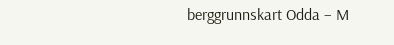berggrunnskart Odda – M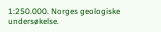1:250.000. Norges geologiske undersøkelse.